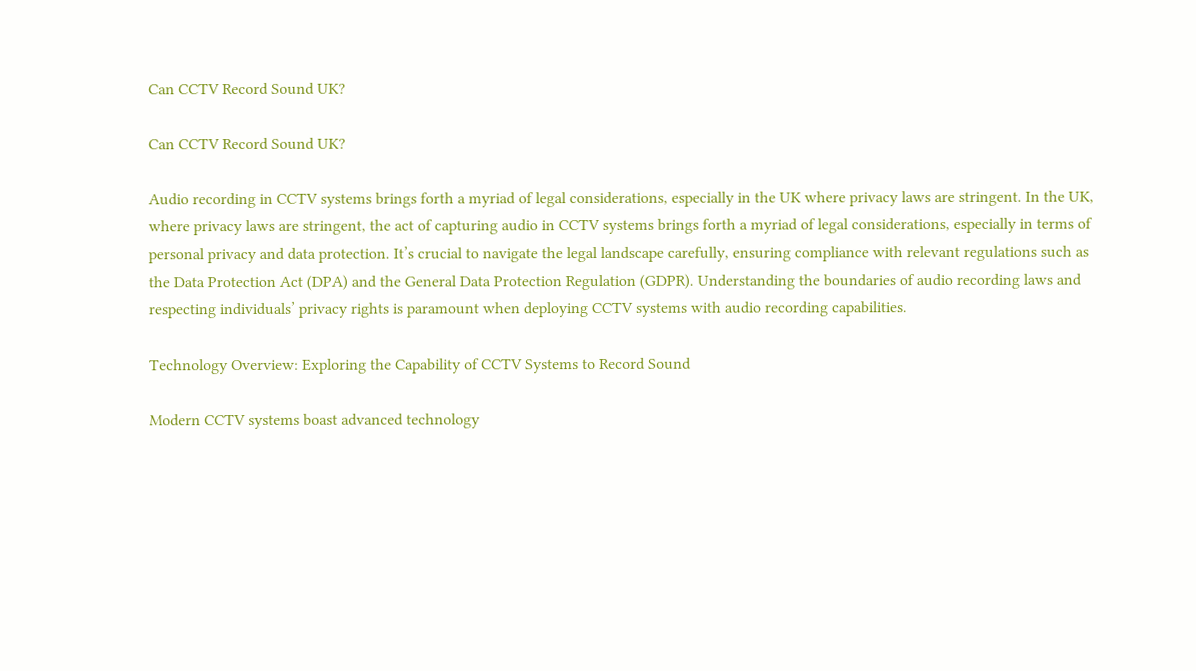Can CCTV Record Sound UK?

Can CCTV Record Sound UK?

Audio recording in CCTV systems brings forth a myriad of legal considerations, especially in the UK where privacy laws are stringent. In the UK, where privacy laws are stringent, the act of capturing audio in CCTV systems brings forth a myriad of legal considerations, especially in terms of personal privacy and data protection. It’s crucial to navigate the legal landscape carefully, ensuring compliance with relevant regulations such as the Data Protection Act (DPA) and the General Data Protection Regulation (GDPR). Understanding the boundaries of audio recording laws and respecting individuals’ privacy rights is paramount when deploying CCTV systems with audio recording capabilities.

Technology Overview: Exploring the Capability of CCTV Systems to Record Sound

Modern CCTV systems boast advanced technology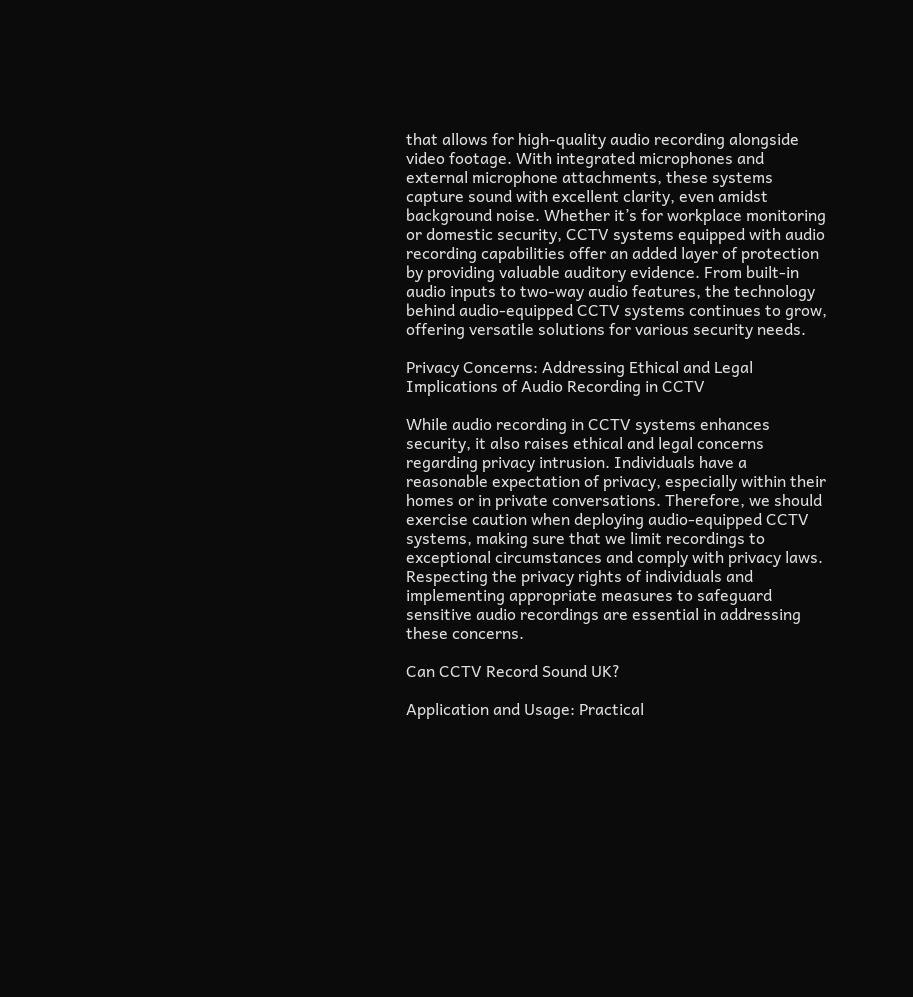that allows for high-quality audio recording alongside video footage. With integrated microphones and external microphone attachments, these systems capture sound with excellent clarity, even amidst background noise. Whether it’s for workplace monitoring or domestic security, CCTV systems equipped with audio recording capabilities offer an added layer of protection by providing valuable auditory evidence. From built-in audio inputs to two-way audio features, the technology behind audio-equipped CCTV systems continues to grow, offering versatile solutions for various security needs.

Privacy Concerns: Addressing Ethical and Legal Implications of Audio Recording in CCTV

While audio recording in CCTV systems enhances security, it also raises ethical and legal concerns regarding privacy intrusion. Individuals have a reasonable expectation of privacy, especially within their homes or in private conversations. Therefore, we should exercise caution when deploying audio-equipped CCTV systems, making sure that we limit recordings to exceptional circumstances and comply with privacy laws. Respecting the privacy rights of individuals and implementing appropriate measures to safeguard sensitive audio recordings are essential in addressing these concerns.

Can CCTV Record Sound UK?

Application and Usage: Practical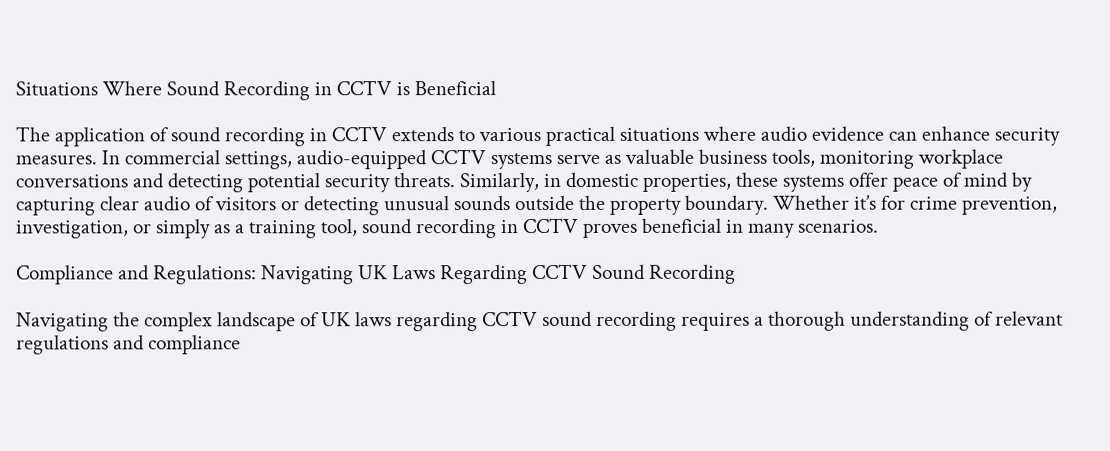Situations Where Sound Recording in CCTV is Beneficial

The application of sound recording in CCTV extends to various practical situations where audio evidence can enhance security measures. In commercial settings, audio-equipped CCTV systems serve as valuable business tools, monitoring workplace conversations and detecting potential security threats. Similarly, in domestic properties, these systems offer peace of mind by capturing clear audio of visitors or detecting unusual sounds outside the property boundary. Whether it’s for crime prevention, investigation, or simply as a training tool, sound recording in CCTV proves beneficial in many scenarios.

Compliance and Regulations: Navigating UK Laws Regarding CCTV Sound Recording

Navigating the complex landscape of UK laws regarding CCTV sound recording requires a thorough understanding of relevant regulations and compliance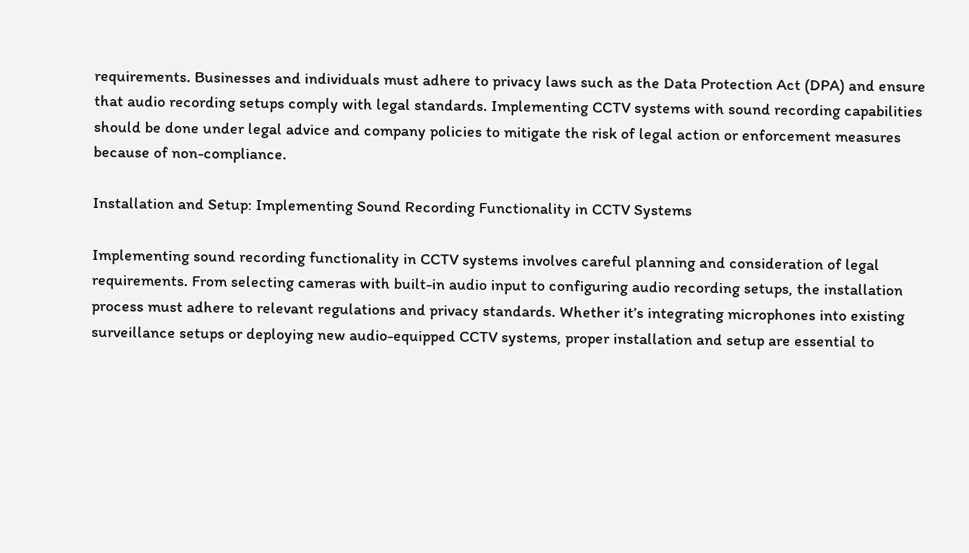requirements. Businesses and individuals must adhere to privacy laws such as the Data Protection Act (DPA) and ensure that audio recording setups comply with legal standards. Implementing CCTV systems with sound recording capabilities should be done under legal advice and company policies to mitigate the risk of legal action or enforcement measures because of non-compliance.

Installation and Setup: Implementing Sound Recording Functionality in CCTV Systems

Implementing sound recording functionality in CCTV systems involves careful planning and consideration of legal requirements. From selecting cameras with built-in audio input to configuring audio recording setups, the installation process must adhere to relevant regulations and privacy standards. Whether it’s integrating microphones into existing surveillance setups or deploying new audio-equipped CCTV systems, proper installation and setup are essential to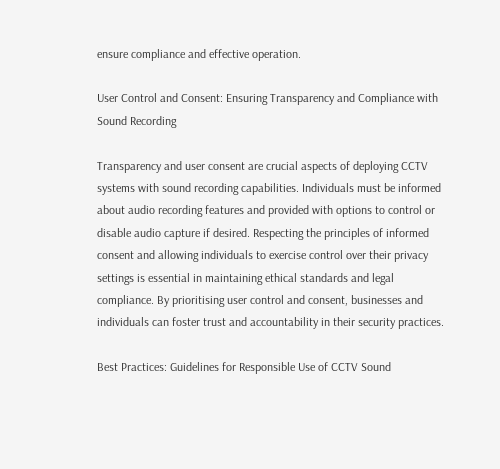ensure compliance and effective operation.

User Control and Consent: Ensuring Transparency and Compliance with Sound Recording

Transparency and user consent are crucial aspects of deploying CCTV systems with sound recording capabilities. Individuals must be informed about audio recording features and provided with options to control or disable audio capture if desired. Respecting the principles of informed consent and allowing individuals to exercise control over their privacy settings is essential in maintaining ethical standards and legal compliance. By prioritising user control and consent, businesses and individuals can foster trust and accountability in their security practices.

Best Practices: Guidelines for Responsible Use of CCTV Sound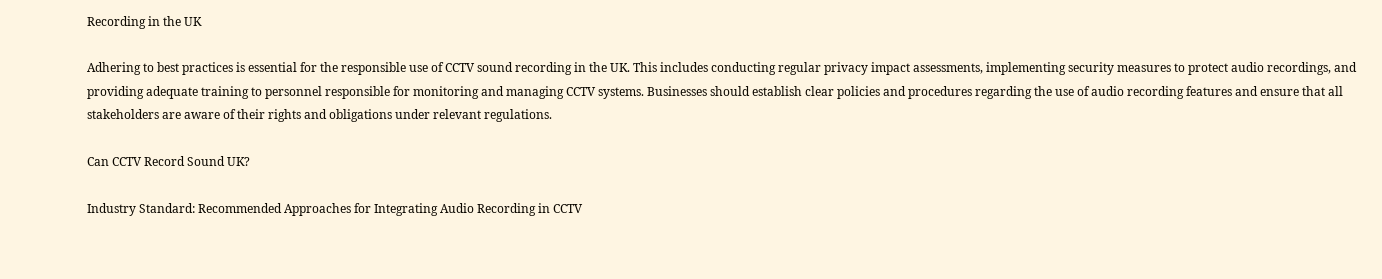Recording in the UK

Adhering to best practices is essential for the responsible use of CCTV sound recording in the UK. This includes conducting regular privacy impact assessments, implementing security measures to protect audio recordings, and providing adequate training to personnel responsible for monitoring and managing CCTV systems. Businesses should establish clear policies and procedures regarding the use of audio recording features and ensure that all stakeholders are aware of their rights and obligations under relevant regulations.

Can CCTV Record Sound UK?

Industry Standard: Recommended Approaches for Integrating Audio Recording in CCTV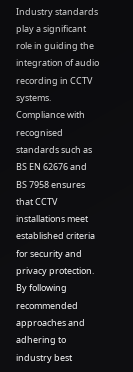Industry standards play a significant role in guiding the integration of audio recording in CCTV systems. Compliance with recognised standards such as BS EN 62676 and BS 7958 ensures that CCTV installations meet established criteria for security and privacy protection. By following recommended approaches and adhering to industry best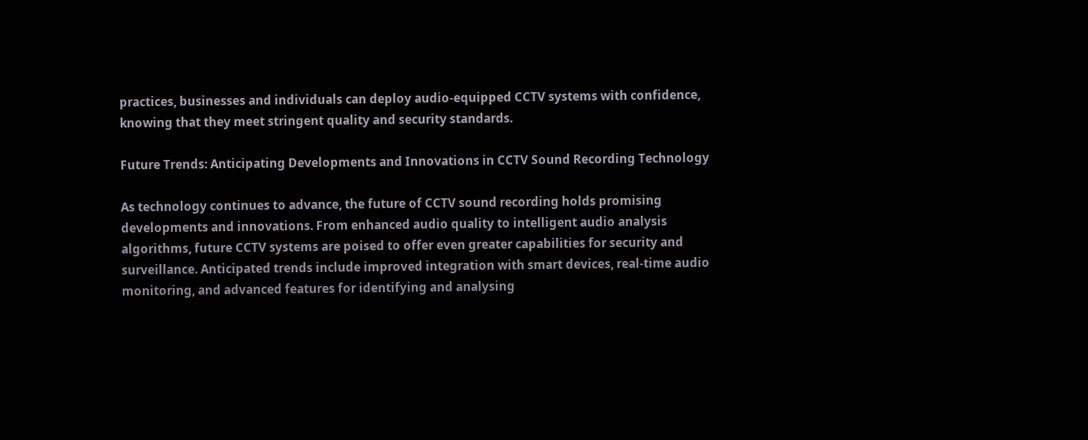practices, businesses and individuals can deploy audio-equipped CCTV systems with confidence, knowing that they meet stringent quality and security standards.

Future Trends: Anticipating Developments and Innovations in CCTV Sound Recording Technology

As technology continues to advance, the future of CCTV sound recording holds promising developments and innovations. From enhanced audio quality to intelligent audio analysis algorithms, future CCTV systems are poised to offer even greater capabilities for security and surveillance. Anticipated trends include improved integration with smart devices, real-time audio monitoring, and advanced features for identifying and analysing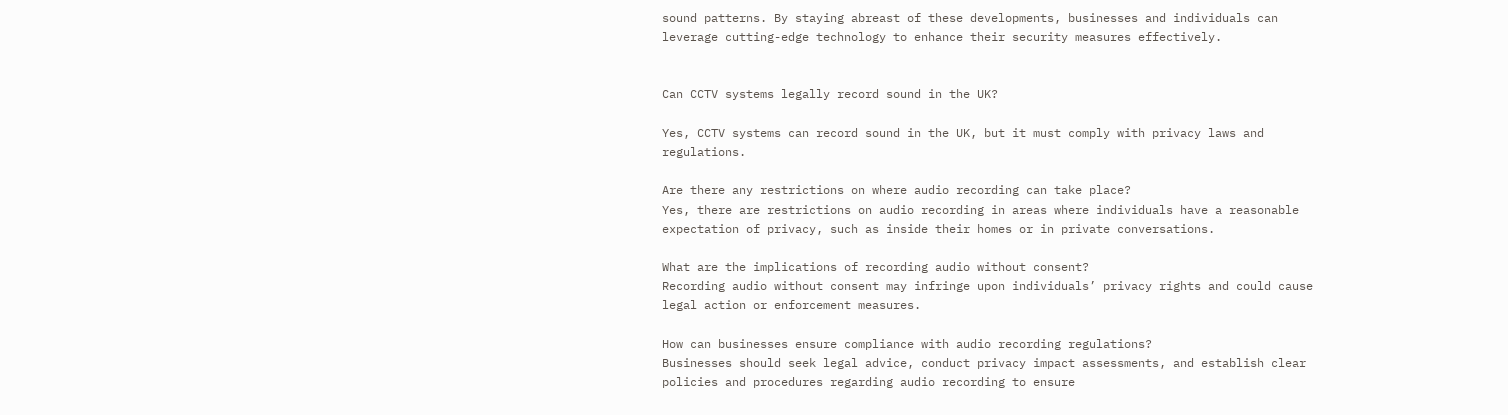sound patterns. By staying abreast of these developments, businesses and individuals can leverage cutting-edge technology to enhance their security measures effectively.


Can CCTV systems legally record sound in the UK?

Yes, CCTV systems can record sound in the UK, but it must comply with privacy laws and regulations.

Are there any restrictions on where audio recording can take place?
Yes, there are restrictions on audio recording in areas where individuals have a reasonable expectation of privacy, such as inside their homes or in private conversations.

What are the implications of recording audio without consent?
Recording audio without consent may infringe upon individuals’ privacy rights and could cause legal action or enforcement measures.

How can businesses ensure compliance with audio recording regulations?
Businesses should seek legal advice, conduct privacy impact assessments, and establish clear policies and procedures regarding audio recording to ensure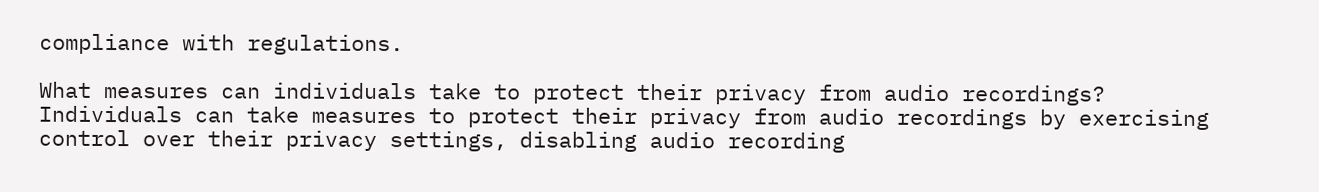compliance with regulations.

What measures can individuals take to protect their privacy from audio recordings?
Individuals can take measures to protect their privacy from audio recordings by exercising control over their privacy settings, disabling audio recording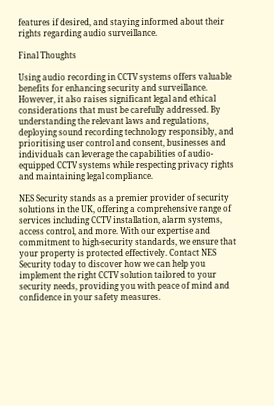features if desired, and staying informed about their rights regarding audio surveillance.

Final Thoughts

Using audio recording in CCTV systems offers valuable benefits for enhancing security and surveillance. However, it also raises significant legal and ethical considerations that must be carefully addressed. By understanding the relevant laws and regulations, deploying sound recording technology responsibly, and prioritising user control and consent, businesses and individuals can leverage the capabilities of audio-equipped CCTV systems while respecting privacy rights and maintaining legal compliance.

NES Security stands as a premier provider of security solutions in the UK, offering a comprehensive range of services including CCTV installation, alarm systems, access control, and more. With our expertise and commitment to high-security standards, we ensure that your property is protected effectively. Contact NES Security today to discover how we can help you implement the right CCTV solution tailored to your security needs, providing you with peace of mind and confidence in your safety measures.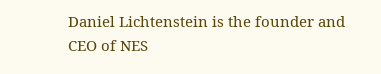Daniel Lichtenstein is the founder and CEO of NES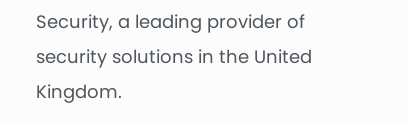Security, a leading provider of security solutions in the United Kingdom.